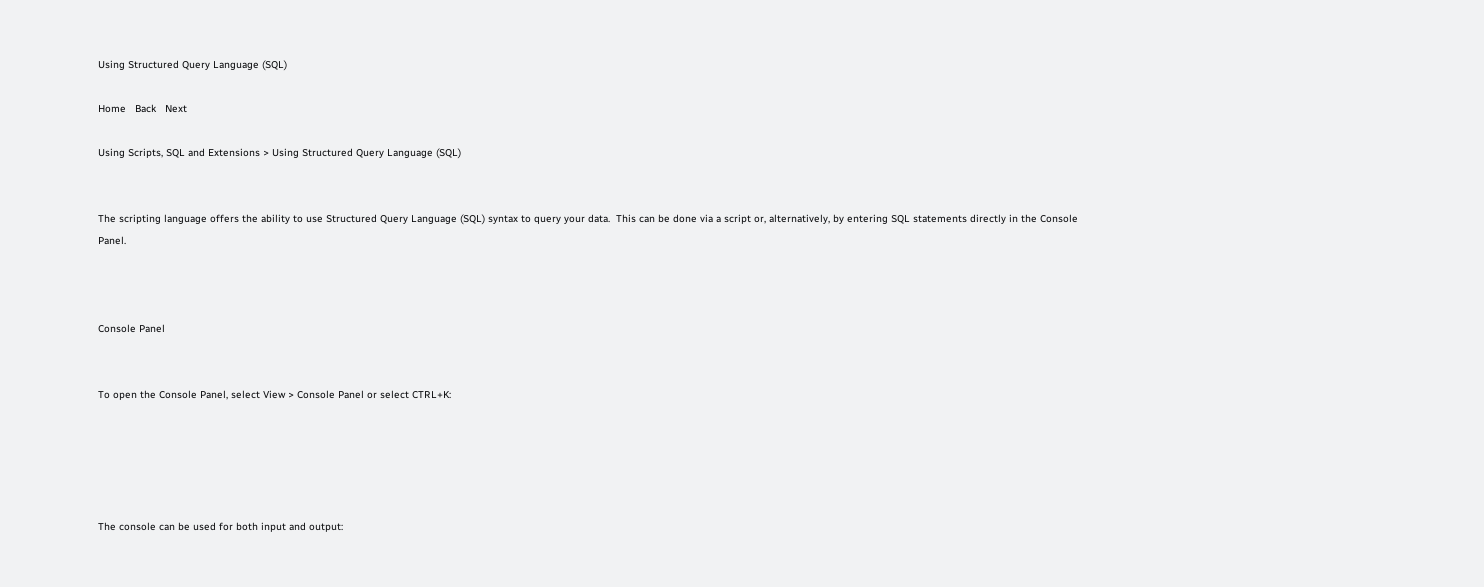Using Structured Query Language (SQL)

Home   Back   Next

Using Scripts, SQL and Extensions > Using Structured Query Language (SQL)


The scripting language offers the ability to use Structured Query Language (SQL) syntax to query your data.  This can be done via a script or, alternatively, by entering SQL statements directly in the Console Panel.



Console Panel


To open the Console Panel, select View > Console Panel or select CTRL+K:





The console can be used for both input and output: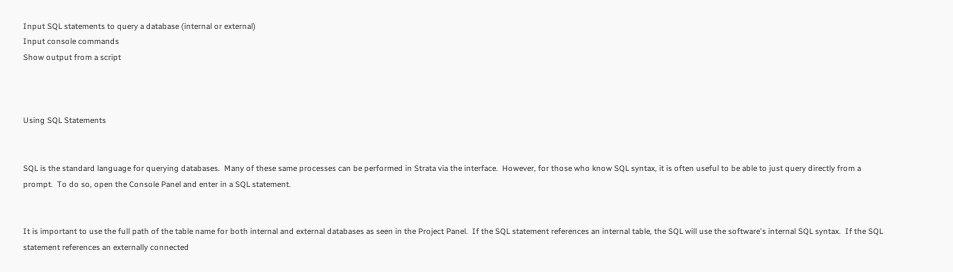Input SQL statements to query a database (internal or external)
Input console commands
Show output from a script



Using SQL Statements


SQL is the standard language for querying databases.  Many of these same processes can be performed in Strata via the interface.  However, for those who know SQL syntax, it is often useful to be able to just query directly from a prompt.  To do so, open the Console Panel and enter in a SQL statement.


It is important to use the full path of the table name for both internal and external databases as seen in the Project Panel.  If the SQL statement references an internal table, the SQL will use the software's internal SQL syntax.  If the SQL statement references an externally connected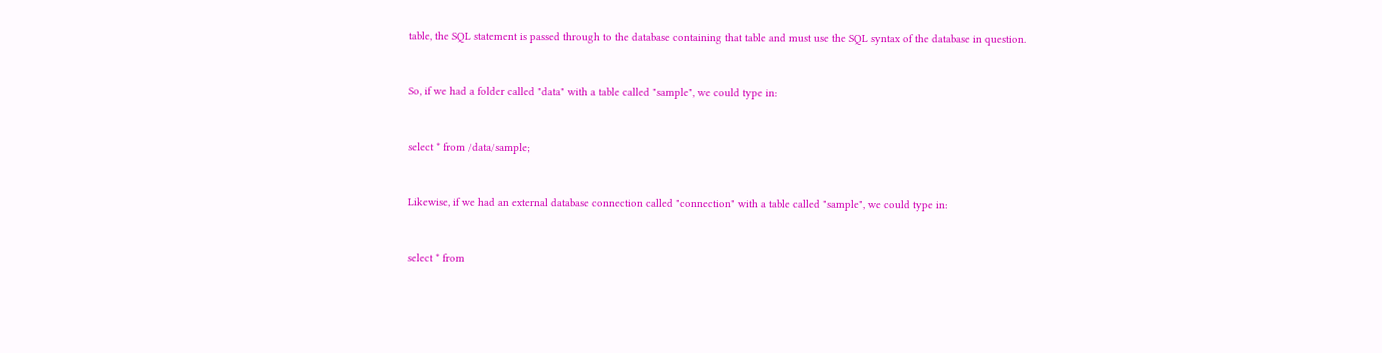table, the SQL statement is passed through to the database containing that table and must use the SQL syntax of the database in question.


So, if we had a folder called "data" with a table called "sample", we could type in:


select * from /data/sample;


Likewise, if we had an external database connection called "connection" with a table called "sample", we could type in:


select * from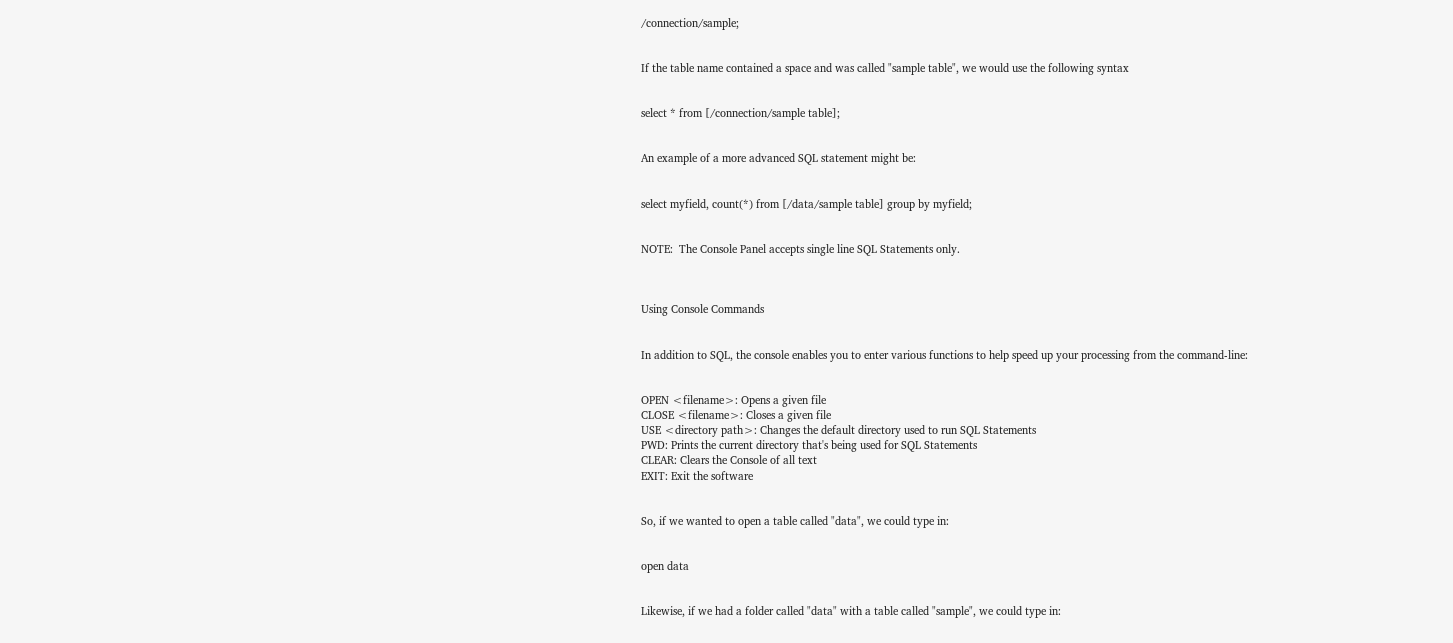/connection/sample;


If the table name contained a space and was called "sample table", we would use the following syntax


select * from [/connection/sample table];


An example of a more advanced SQL statement might be:


select myfield, count(*) from [/data/sample table] group by myfield;


NOTE:  The Console Panel accepts single line SQL Statements only.



Using Console Commands


In addition to SQL, the console enables you to enter various functions to help speed up your processing from the command-line:


OPEN <filename>: Opens a given file
CLOSE <filename>: Closes a given file
USE <directory path>: Changes the default directory used to run SQL Statements
PWD: Prints the current directory that's being used for SQL Statements
CLEAR: Clears the Console of all text
EXIT: Exit the software


So, if we wanted to open a table called "data", we could type in:


open data


Likewise, if we had a folder called "data" with a table called "sample", we could type in: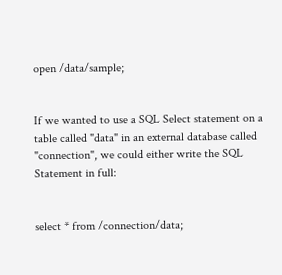open /data/sample;


If we wanted to use a SQL Select statement on a table called "data" in an external database called "connection", we could either write the SQL Statement in full:


select * from /connection/data;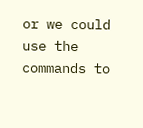or we could use the commands to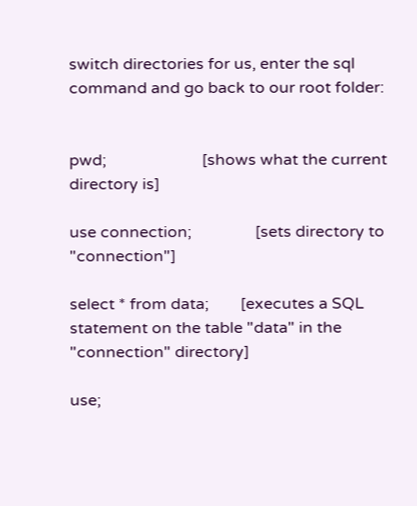switch directories for us, enter the sql command and go back to our root folder:


pwd;                        [shows what the current directory is]

use connection;                [sets directory to "connection"]

select * from data;        [executes a SQL statement on the table "data" in the "connection" directory]

use;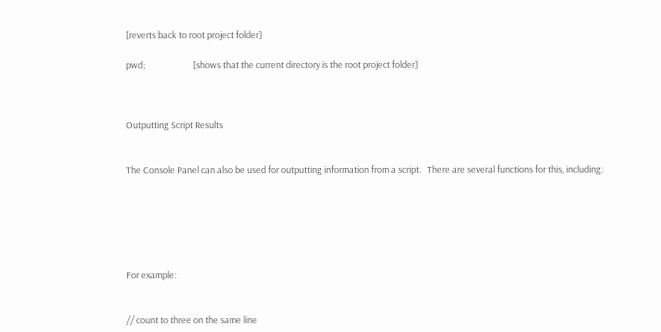[reverts back to root project folder]

pwd;                        [shows that the current directory is the root project folder]



Outputting Script Results


The Console Panel can also be used for outputting information from a script.   There are several functions for this, including:






For example:


// count to three on the same line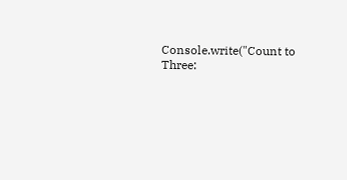Console.write("Count to Three: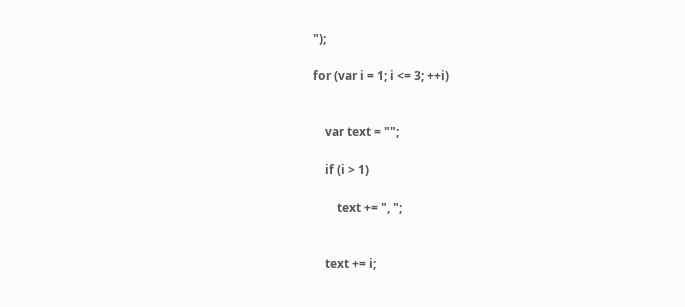");

for (var i = 1; i <= 3; ++i)


    var text = "";

    if (i > 1)

        text += ", ";


    text += i;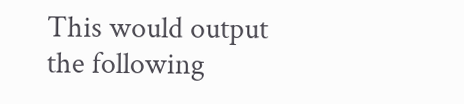This would output the following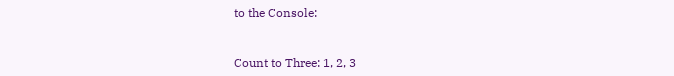to the Console:


Count to Three: 1, 2, 3